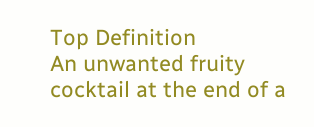Top Definition
An unwanted fruity cocktail at the end of a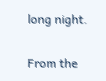long night.

From the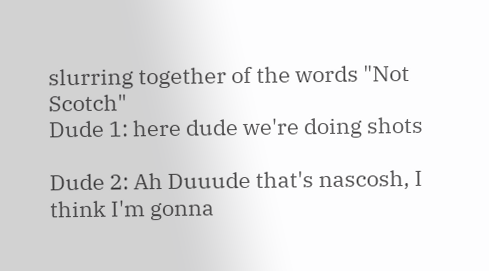slurring together of the words "Not Scotch"
Dude 1: here dude we're doing shots

Dude 2: Ah Duuude that's nascosh, I think I'm gonna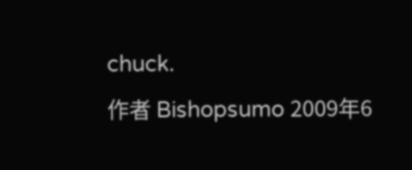chuck.
作者 Bishopsumo 2009年6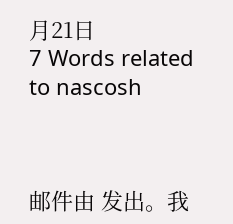月21日
7 Words related to nascosh



邮件由 发出。我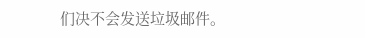们决不会发送垃圾邮件。